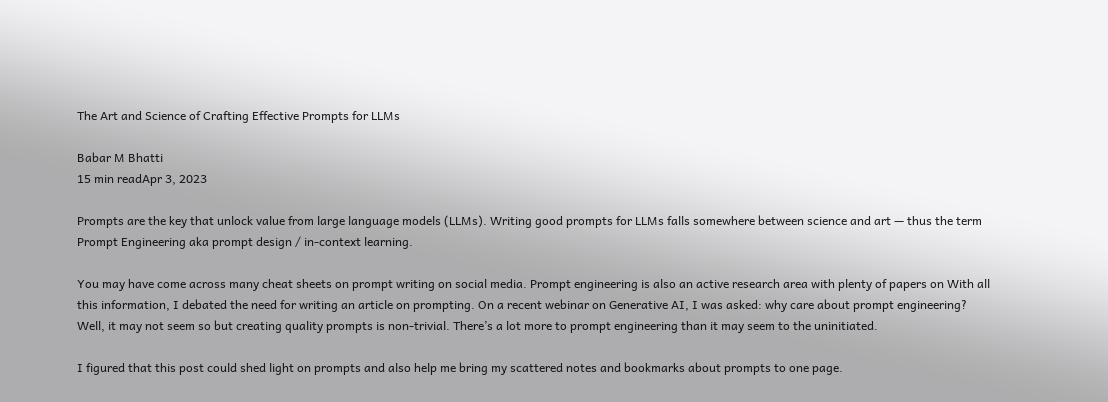The Art and Science of Crafting Effective Prompts for LLMs

Babar M Bhatti
15 min readApr 3, 2023

Prompts are the key that unlock value from large language models (LLMs). Writing good prompts for LLMs falls somewhere between science and art — thus the term Prompt Engineering aka prompt design / in-context learning.

You may have come across many cheat sheets on prompt writing on social media. Prompt engineering is also an active research area with plenty of papers on With all this information, I debated the need for writing an article on prompting. On a recent webinar on Generative AI, I was asked: why care about prompt engineering? Well, it may not seem so but creating quality prompts is non-trivial. There’s a lot more to prompt engineering than it may seem to the uninitiated.

I figured that this post could shed light on prompts and also help me bring my scattered notes and bookmarks about prompts to one page.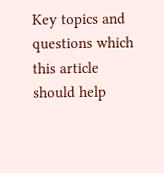Key topics and questions which this article should help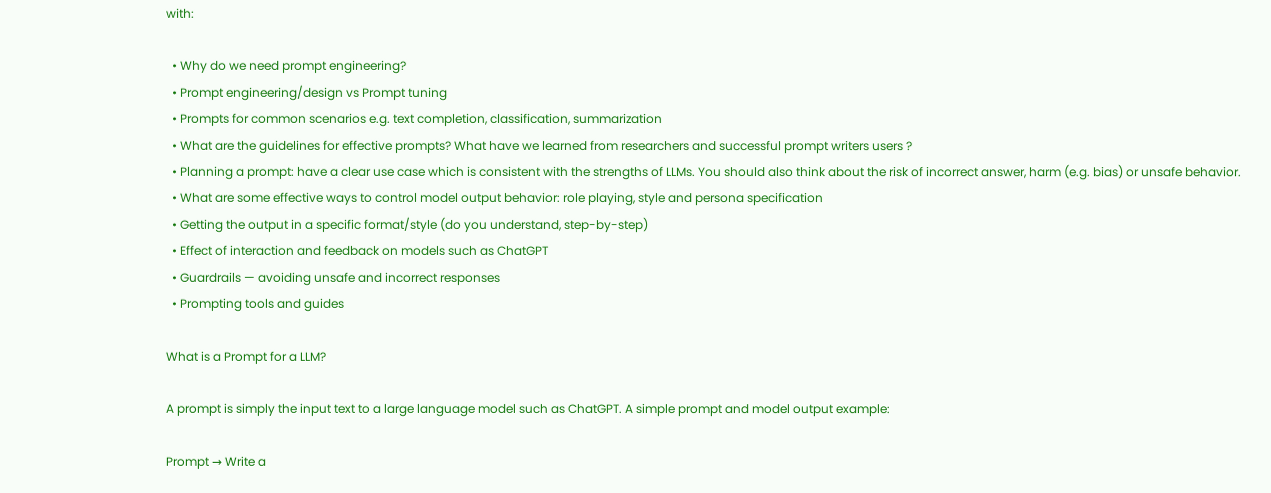with:

  • Why do we need prompt engineering?
  • Prompt engineering/design vs Prompt tuning
  • Prompts for common scenarios e.g. text completion, classification, summarization
  • What are the guidelines for effective prompts? What have we learned from researchers and successful prompt writers users ?
  • Planning a prompt: have a clear use case which is consistent with the strengths of LLMs. You should also think about the risk of incorrect answer, harm (e.g. bias) or unsafe behavior.
  • What are some effective ways to control model output behavior: role playing, style and persona specification
  • Getting the output in a specific format/style (do you understand, step-by-step)
  • Effect of interaction and feedback on models such as ChatGPT
  • Guardrails — avoiding unsafe and incorrect responses
  • Prompting tools and guides

What is a Prompt for a LLM?

A prompt is simply the input text to a large language model such as ChatGPT. A simple prompt and model output example:

Prompt → Write a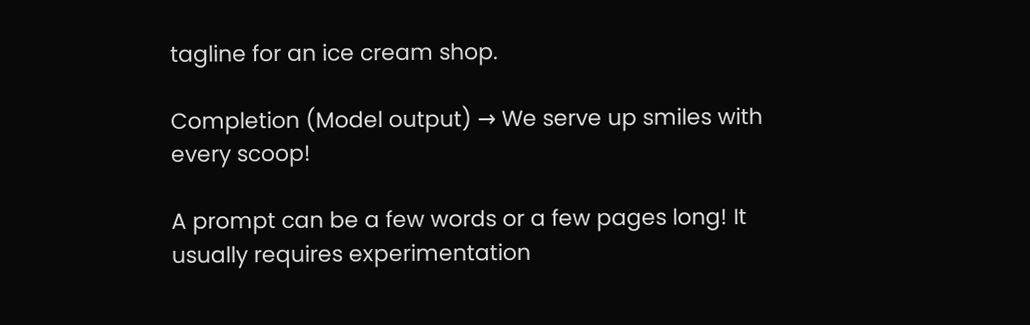tagline for an ice cream shop.

Completion (Model output) → We serve up smiles with every scoop!

A prompt can be a few words or a few pages long! It usually requires experimentation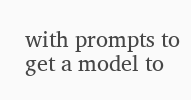with prompts to get a model to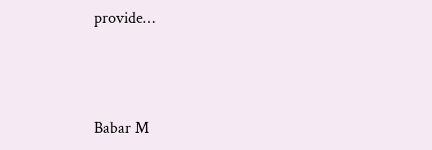provide…



Babar M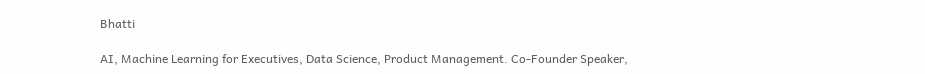Bhatti

AI, Machine Learning for Executives, Data Science, Product Management. Co-Founder Speaker,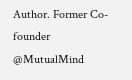Author. Former Co-founder @MutualMind